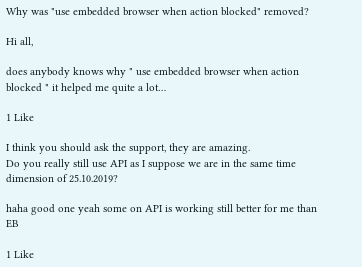Why was "use embedded browser when action blocked" removed?

Hi all,

does anybody knows why " use embedded browser when action blocked " it helped me quite a lot…

1 Like

I think you should ask the support, they are amazing.
Do you really still use API as I suppose we are in the same time dimension of 25.10.2019?

haha good one yeah some on API is working still better for me than EB

1 Like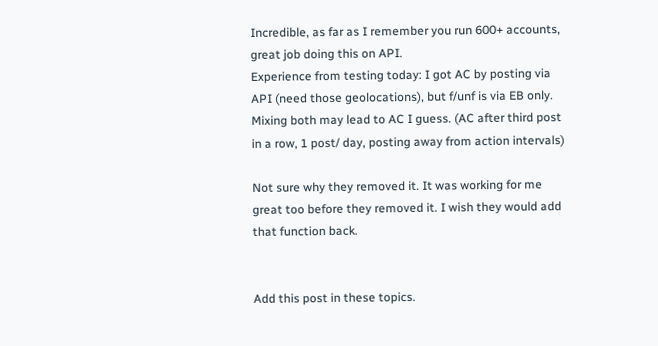Incredible, as far as I remember you run 600+ accounts, great job doing this on API.
Experience from testing today: I got AC by posting via API (need those geolocations), but f/unf is via EB only. Mixing both may lead to AC I guess. (AC after third post in a row, 1 post/ day, posting away from action intervals)

Not sure why they removed it. It was working for me great too before they removed it. I wish they would add that function back.


Add this post in these topics.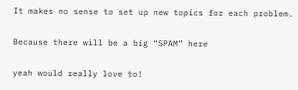It makes no sense to set up new topics for each problem.

Because there will be a big “SPAM” here

yeah would really love to!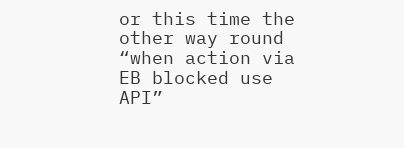or this time the other way round “when action via EB blocked use API”